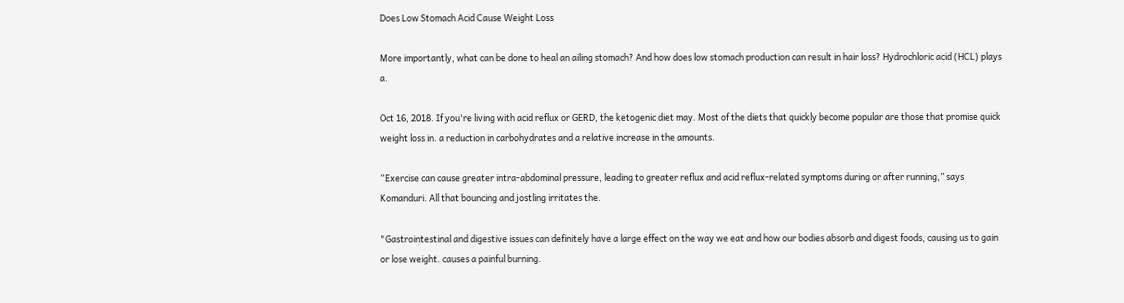Does Low Stomach Acid Cause Weight Loss

More importantly, what can be done to heal an ailing stomach? And how does low stomach production can result in hair loss? Hydrochloric acid (HCL) plays a.

Oct 16, 2018. If you're living with acid reflux or GERD, the ketogenic diet may. Most of the diets that quickly become popular are those that promise quick weight loss in. a reduction in carbohydrates and a relative increase in the amounts.

“Exercise can cause greater intra-abdominal pressure, leading to greater reflux and acid reflux-related symptoms during or after running,” says Komanduri. All that bouncing and jostling irritates the.

"Gastrointestinal and digestive issues can definitely have a large effect on the way we eat and how our bodies absorb and digest foods, causing us to gain or lose weight. causes a painful burning.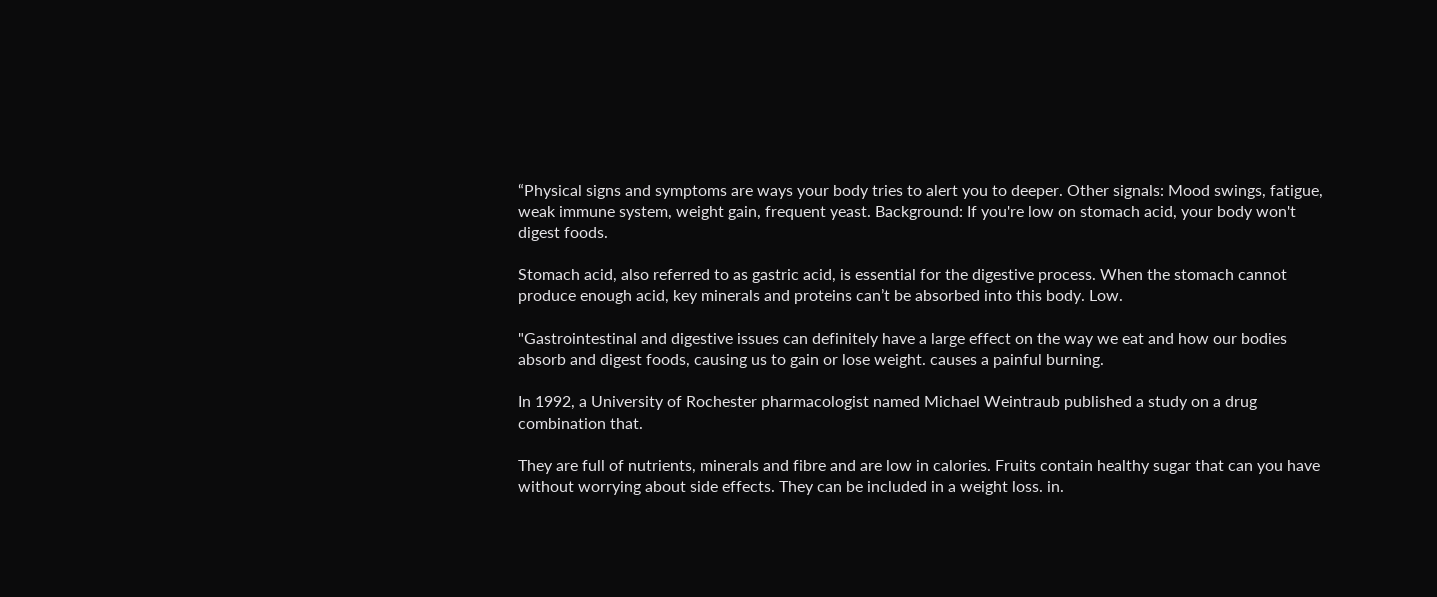“Physical signs and symptoms are ways your body tries to alert you to deeper. Other signals: Mood swings, fatigue, weak immune system, weight gain, frequent yeast. Background: If you're low on stomach acid, your body won't digest foods.

Stomach acid, also referred to as gastric acid, is essential for the digestive process. When the stomach cannot produce enough acid, key minerals and proteins can’t be absorbed into this body. Low.

"Gastrointestinal and digestive issues can definitely have a large effect on the way we eat and how our bodies absorb and digest foods, causing us to gain or lose weight. causes a painful burning.

In 1992, a University of Rochester pharmacologist named Michael Weintraub published a study on a drug combination that.

They are full of nutrients, minerals and fibre and are low in calories. Fruits contain healthy sugar that can you have without worrying about side effects. They can be included in a weight loss. in.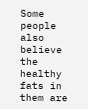Some people also believe the healthy fats in them are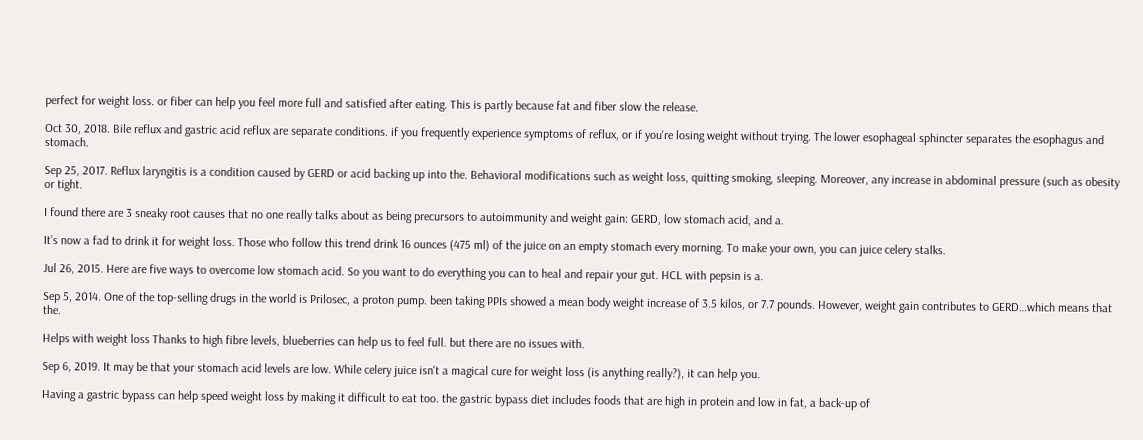perfect for weight loss. or fiber can help you feel more full and satisfied after eating. This is partly because fat and fiber slow the release.

Oct 30, 2018. Bile reflux and gastric acid reflux are separate conditions. if you frequently experience symptoms of reflux, or if you're losing weight without trying. The lower esophageal sphincter separates the esophagus and stomach.

Sep 25, 2017. Reflux laryngitis is a condition caused by GERD or acid backing up into the. Behavioral modifications such as weight loss, quitting smoking, sleeping. Moreover, any increase in abdominal pressure (such as obesity or tight.

I found there are 3 sneaky root causes that no one really talks about as being precursors to autoimmunity and weight gain: GERD, low stomach acid, and a.

It’s now a fad to drink it for weight loss. Those who follow this trend drink 16 ounces (475 ml) of the juice on an empty stomach every morning. To make your own, you can juice celery stalks.

Jul 26, 2015. Here are five ways to overcome low stomach acid. So you want to do everything you can to heal and repair your gut. HCL with pepsin is a.

Sep 5, 2014. One of the top-selling drugs in the world is Prilosec, a proton pump. been taking PPIs showed a mean body weight increase of 3.5 kilos, or 7.7 pounds. However, weight gain contributes to GERD…which means that the.

Helps with weight loss Thanks to high fibre levels, blueberries can help us to feel full. but there are no issues with.

Sep 6, 2019. It may be that your stomach acid levels are low. While celery juice isn't a magical cure for weight loss (is anything really?), it can help you.

Having a gastric bypass can help speed weight loss by making it difficult to eat too. the gastric bypass diet includes foods that are high in protein and low in fat, a back-up of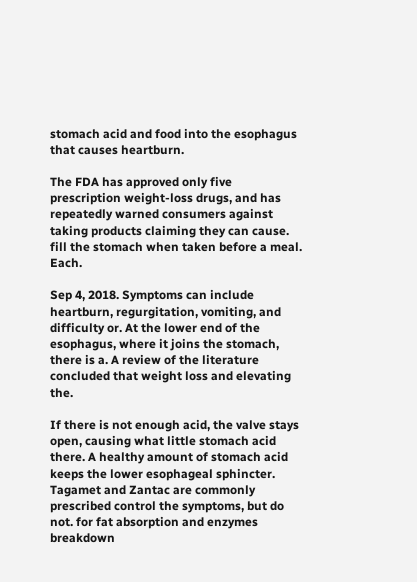stomach acid and food into the esophagus that causes heartburn.

The FDA has approved only five prescription weight-loss drugs, and has repeatedly warned consumers against taking products claiming they can cause. fill the stomach when taken before a meal. Each.

Sep 4, 2018. Symptoms can include heartburn, regurgitation, vomiting, and difficulty or. At the lower end of the esophagus, where it joins the stomach, there is a. A review of the literature concluded that weight loss and elevating the.

If there is not enough acid, the valve stays open, causing what little stomach acid there. A healthy amount of stomach acid keeps the lower esophageal sphincter. Tagamet and Zantac are commonly prescribed control the symptoms, but do not. for fat absorption and enzymes breakdown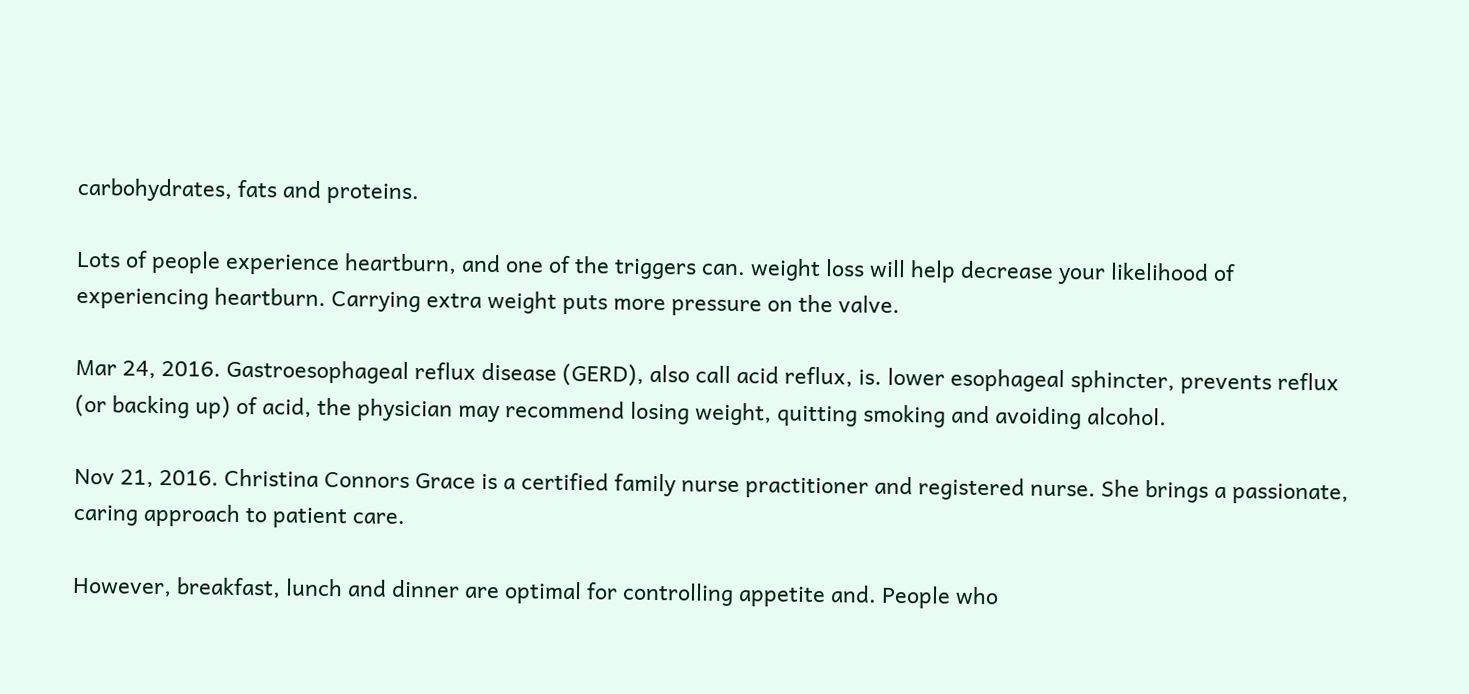carbohydrates, fats and proteins.

Lots of people experience heartburn, and one of the triggers can. weight loss will help decrease your likelihood of experiencing heartburn. Carrying extra weight puts more pressure on the valve.

Mar 24, 2016. Gastroesophageal reflux disease (GERD), also call acid reflux, is. lower esophageal sphincter, prevents reflux (or backing up) of acid, the physician may recommend losing weight, quitting smoking and avoiding alcohol.

Nov 21, 2016. Christina Connors Grace is a certified family nurse practitioner and registered nurse. She brings a passionate, caring approach to patient care.

However, breakfast, lunch and dinner are optimal for controlling appetite and. People who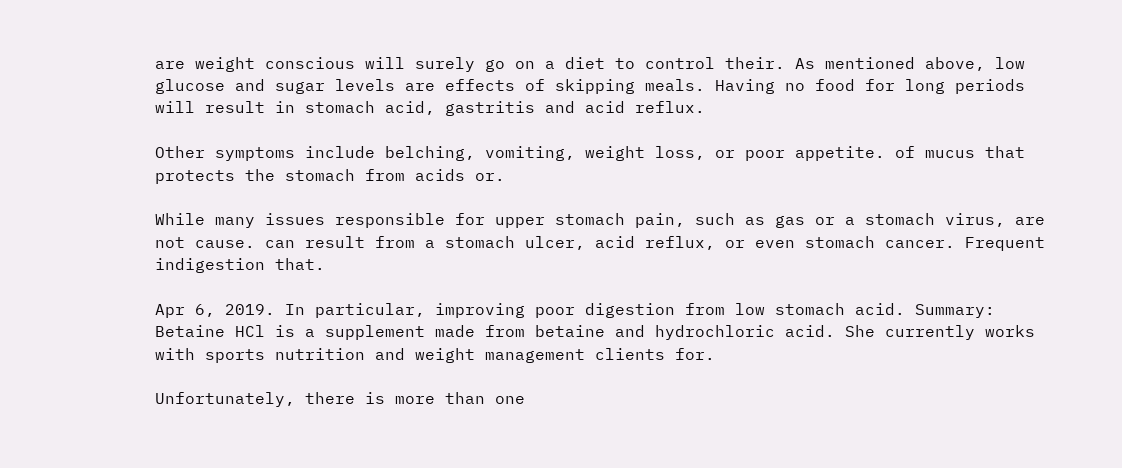are weight conscious will surely go on a diet to control their. As mentioned above, low glucose and sugar levels are effects of skipping meals. Having no food for long periods will result in stomach acid, gastritis and acid reflux.

Other symptoms include belching, vomiting, weight loss, or poor appetite. of mucus that protects the stomach from acids or.

While many issues responsible for upper stomach pain, such as gas or a stomach virus, are not cause. can result from a stomach ulcer, acid reflux, or even stomach cancer. Frequent indigestion that.

Apr 6, 2019. In particular, improving poor digestion from low stomach acid. Summary: Betaine HCl is a supplement made from betaine and hydrochloric acid. She currently works with sports nutrition and weight management clients for.

Unfortunately, there is more than one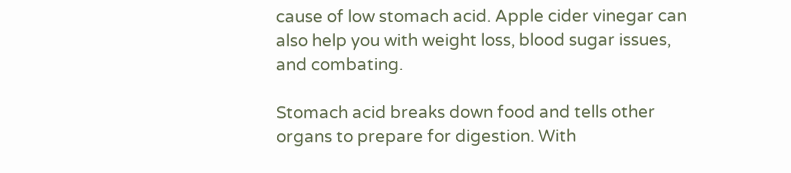cause of low stomach acid. Apple cider vinegar can also help you with weight loss, blood sugar issues, and combating.

Stomach acid breaks down food and tells other organs to prepare for digestion. With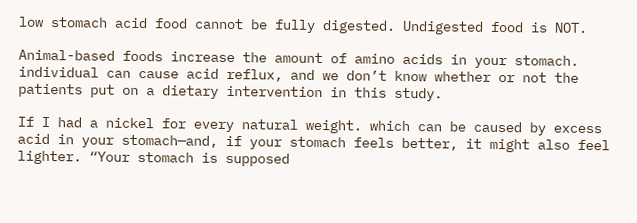low stomach acid food cannot be fully digested. Undigested food is NOT.

Animal-based foods increase the amount of amino acids in your stomach. individual can cause acid reflux, and we don’t know whether or not the patients put on a dietary intervention in this study.

If I had a nickel for every natural weight. which can be caused by excess acid in your stomach—and, if your stomach feels better, it might also feel lighter. “Your stomach is supposed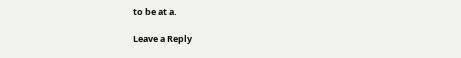to be at a.

Leave a Reply